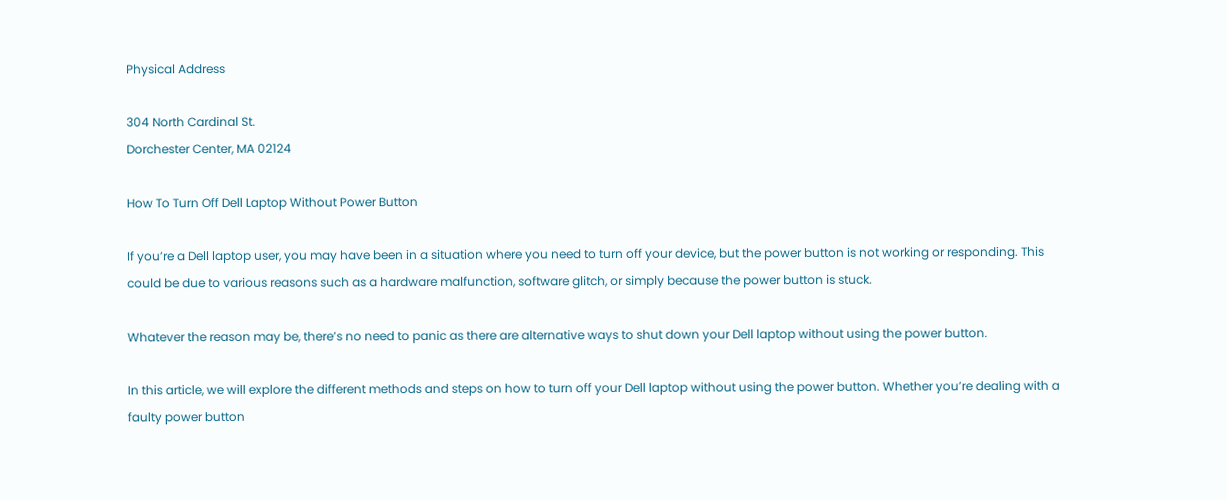Physical Address

304 North Cardinal St.
Dorchester Center, MA 02124

How To Turn Off Dell Laptop Without Power Button

If you’re a Dell laptop user, you may have been in a situation where you need to turn off your device, but the power button is not working or responding. This could be due to various reasons such as a hardware malfunction, software glitch, or simply because the power button is stuck.

Whatever the reason may be, there’s no need to panic as there are alternative ways to shut down your Dell laptop without using the power button.

In this article, we will explore the different methods and steps on how to turn off your Dell laptop without using the power button. Whether you’re dealing with a faulty power button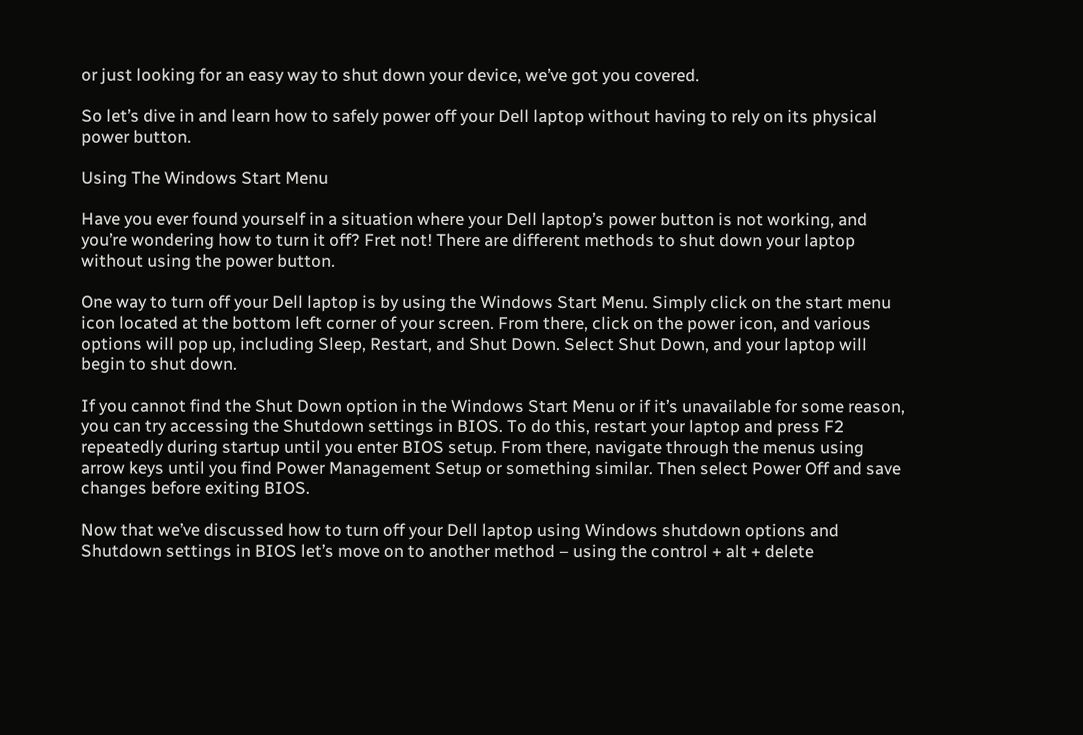or just looking for an easy way to shut down your device, we’ve got you covered.

So let’s dive in and learn how to safely power off your Dell laptop without having to rely on its physical power button.

Using The Windows Start Menu

Have you ever found yourself in a situation where your Dell laptop’s power button is not working, and you’re wondering how to turn it off? Fret not! There are different methods to shut down your laptop without using the power button.

One way to turn off your Dell laptop is by using the Windows Start Menu. Simply click on the start menu icon located at the bottom left corner of your screen. From there, click on the power icon, and various options will pop up, including Sleep, Restart, and Shut Down. Select Shut Down, and your laptop will begin to shut down.

If you cannot find the Shut Down option in the Windows Start Menu or if it’s unavailable for some reason, you can try accessing the Shutdown settings in BIOS. To do this, restart your laptop and press F2 repeatedly during startup until you enter BIOS setup. From there, navigate through the menus using arrow keys until you find Power Management Setup or something similar. Then select Power Off and save changes before exiting BIOS.

Now that we’ve discussed how to turn off your Dell laptop using Windows shutdown options and Shutdown settings in BIOS let’s move on to another method – using the control + alt + delete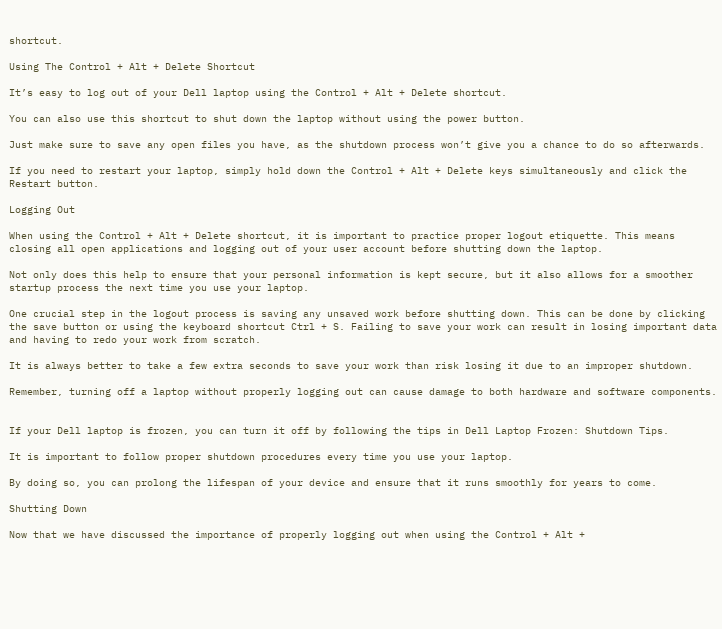shortcut.

Using The Control + Alt + Delete Shortcut

It’s easy to log out of your Dell laptop using the Control + Alt + Delete shortcut.

You can also use this shortcut to shut down the laptop without using the power button.

Just make sure to save any open files you have, as the shutdown process won’t give you a chance to do so afterwards.

If you need to restart your laptop, simply hold down the Control + Alt + Delete keys simultaneously and click the Restart button.

Logging Out

When using the Control + Alt + Delete shortcut, it is important to practice proper logout etiquette. This means closing all open applications and logging out of your user account before shutting down the laptop.

Not only does this help to ensure that your personal information is kept secure, but it also allows for a smoother startup process the next time you use your laptop.

One crucial step in the logout process is saving any unsaved work before shutting down. This can be done by clicking the save button or using the keyboard shortcut Ctrl + S. Failing to save your work can result in losing important data and having to redo your work from scratch.

It is always better to take a few extra seconds to save your work than risk losing it due to an improper shutdown.

Remember, turning off a laptop without properly logging out can cause damage to both hardware and software components.


If your Dell laptop is frozen, you can turn it off by following the tips in Dell Laptop Frozen: Shutdown Tips.

It is important to follow proper shutdown procedures every time you use your laptop.

By doing so, you can prolong the lifespan of your device and ensure that it runs smoothly for years to come.

Shutting Down

Now that we have discussed the importance of properly logging out when using the Control + Alt +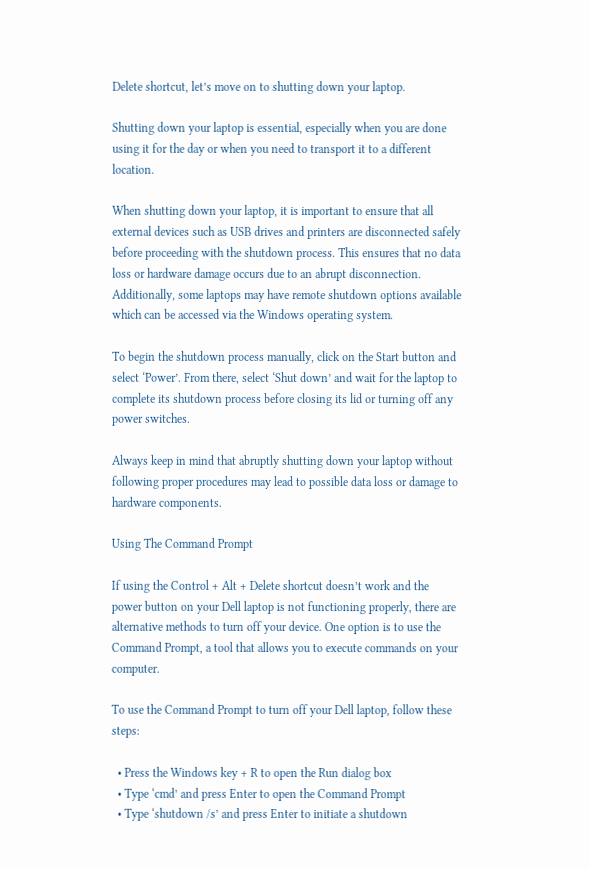Delete shortcut, let’s move on to shutting down your laptop.

Shutting down your laptop is essential, especially when you are done using it for the day or when you need to transport it to a different location.

When shutting down your laptop, it is important to ensure that all external devices such as USB drives and printers are disconnected safely before proceeding with the shutdown process. This ensures that no data loss or hardware damage occurs due to an abrupt disconnection. Additionally, some laptops may have remote shutdown options available which can be accessed via the Windows operating system.

To begin the shutdown process manually, click on the Start button and select ‘Power’. From there, select ‘Shut down’ and wait for the laptop to complete its shutdown process before closing its lid or turning off any power switches.

Always keep in mind that abruptly shutting down your laptop without following proper procedures may lead to possible data loss or damage to hardware components.

Using The Command Prompt

If using the Control + Alt + Delete shortcut doesn’t work and the power button on your Dell laptop is not functioning properly, there are alternative methods to turn off your device. One option is to use the Command Prompt, a tool that allows you to execute commands on your computer.

To use the Command Prompt to turn off your Dell laptop, follow these steps:

  • Press the Windows key + R to open the Run dialog box
  • Type ‘cmd’ and press Enter to open the Command Prompt
  • Type ‘shutdown /s’ and press Enter to initiate a shutdown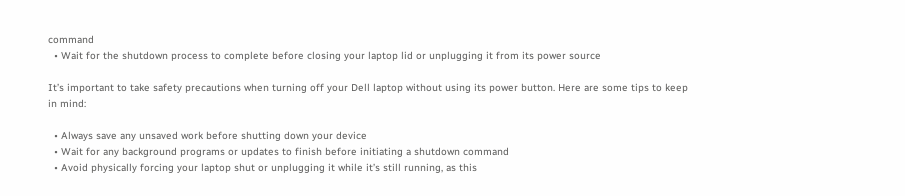command
  • Wait for the shutdown process to complete before closing your laptop lid or unplugging it from its power source

It’s important to take safety precautions when turning off your Dell laptop without using its power button. Here are some tips to keep in mind:

  • Always save any unsaved work before shutting down your device
  • Wait for any background programs or updates to finish before initiating a shutdown command
  • Avoid physically forcing your laptop shut or unplugging it while it’s still running, as this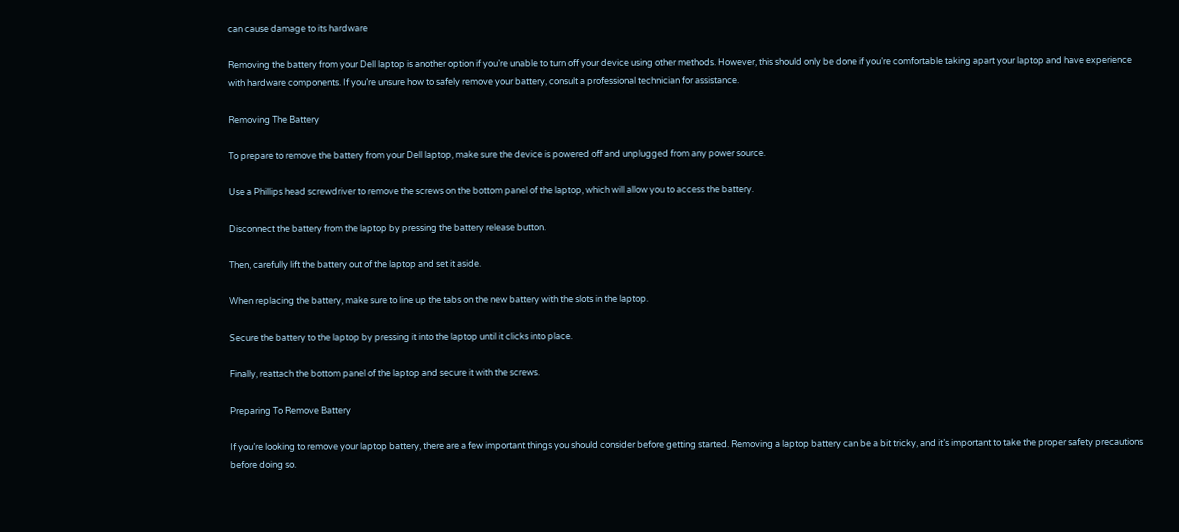can cause damage to its hardware

Removing the battery from your Dell laptop is another option if you’re unable to turn off your device using other methods. However, this should only be done if you’re comfortable taking apart your laptop and have experience with hardware components. If you’re unsure how to safely remove your battery, consult a professional technician for assistance.

Removing The Battery

To prepare to remove the battery from your Dell laptop, make sure the device is powered off and unplugged from any power source.

Use a Phillips head screwdriver to remove the screws on the bottom panel of the laptop, which will allow you to access the battery.

Disconnect the battery from the laptop by pressing the battery release button.

Then, carefully lift the battery out of the laptop and set it aside.

When replacing the battery, make sure to line up the tabs on the new battery with the slots in the laptop.

Secure the battery to the laptop by pressing it into the laptop until it clicks into place.

Finally, reattach the bottom panel of the laptop and secure it with the screws.

Preparing To Remove Battery

If you’re looking to remove your laptop battery, there are a few important things you should consider before getting started. Removing a laptop battery can be a bit tricky, and it’s important to take the proper safety precautions before doing so.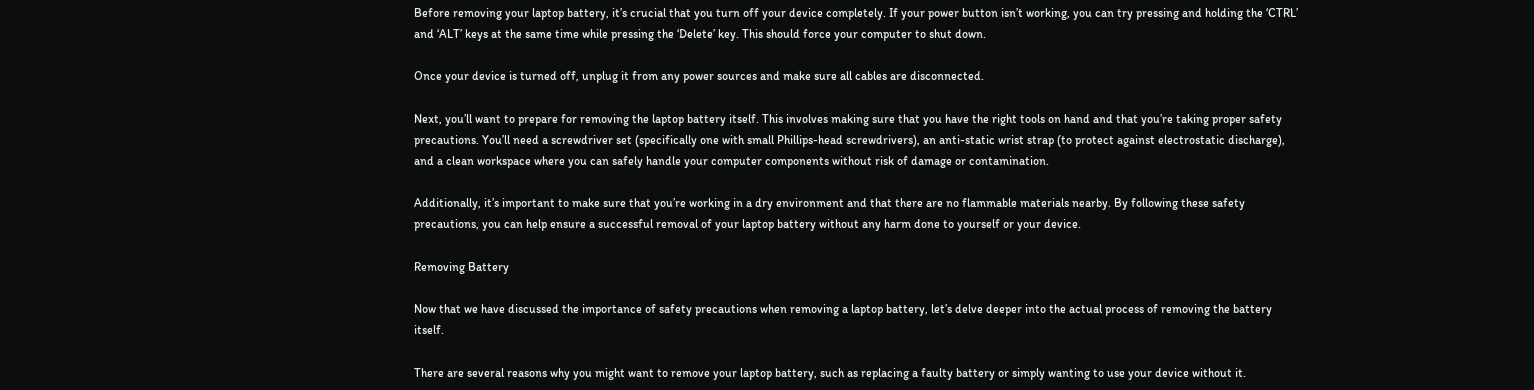Before removing your laptop battery, it’s crucial that you turn off your device completely. If your power button isn’t working, you can try pressing and holding the ‘CTRL’ and ‘ALT’ keys at the same time while pressing the ‘Delete’ key. This should force your computer to shut down.

Once your device is turned off, unplug it from any power sources and make sure all cables are disconnected.

Next, you’ll want to prepare for removing the laptop battery itself. This involves making sure that you have the right tools on hand and that you’re taking proper safety precautions. You’ll need a screwdriver set (specifically one with small Phillips-head screwdrivers), an anti-static wrist strap (to protect against electrostatic discharge), and a clean workspace where you can safely handle your computer components without risk of damage or contamination.

Additionally, it’s important to make sure that you’re working in a dry environment and that there are no flammable materials nearby. By following these safety precautions, you can help ensure a successful removal of your laptop battery without any harm done to yourself or your device.

Removing Battery

Now that we have discussed the importance of safety precautions when removing a laptop battery, let’s delve deeper into the actual process of removing the battery itself.

There are several reasons why you might want to remove your laptop battery, such as replacing a faulty battery or simply wanting to use your device without it.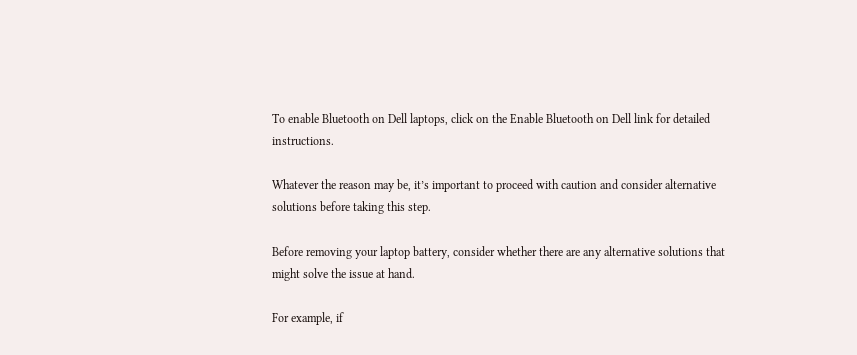To enable Bluetooth on Dell laptops, click on the Enable Bluetooth on Dell link for detailed instructions.

Whatever the reason may be, it’s important to proceed with caution and consider alternative solutions before taking this step.

Before removing your laptop battery, consider whether there are any alternative solutions that might solve the issue at hand.

For example, if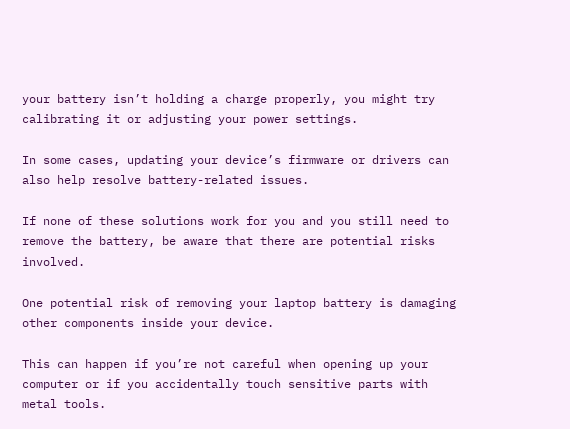your battery isn’t holding a charge properly, you might try calibrating it or adjusting your power settings.

In some cases, updating your device’s firmware or drivers can also help resolve battery-related issues.

If none of these solutions work for you and you still need to remove the battery, be aware that there are potential risks involved.

One potential risk of removing your laptop battery is damaging other components inside your device.

This can happen if you’re not careful when opening up your computer or if you accidentally touch sensitive parts with metal tools.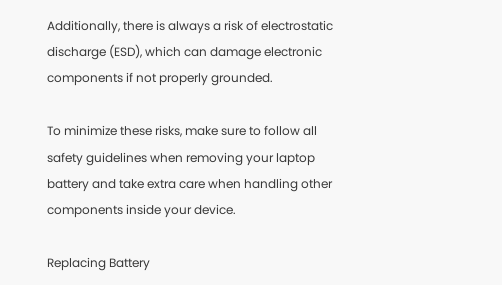Additionally, there is always a risk of electrostatic discharge (ESD), which can damage electronic components if not properly grounded.

To minimize these risks, make sure to follow all safety guidelines when removing your laptop battery and take extra care when handling other components inside your device.

Replacing Battery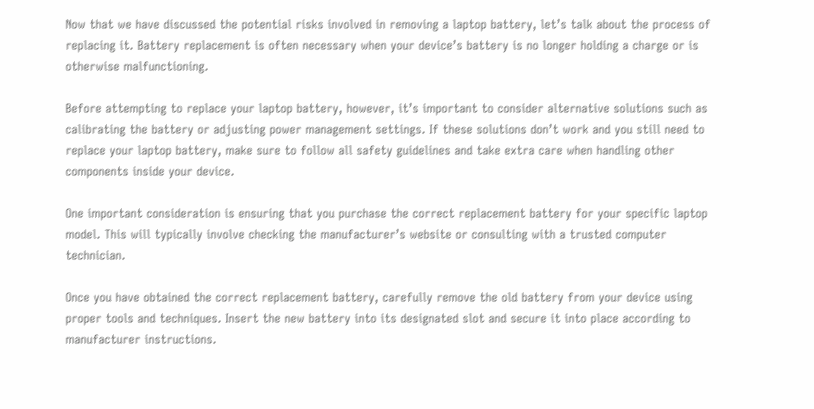Now that we have discussed the potential risks involved in removing a laptop battery, let’s talk about the process of replacing it. Battery replacement is often necessary when your device’s battery is no longer holding a charge or is otherwise malfunctioning.

Before attempting to replace your laptop battery, however, it’s important to consider alternative solutions such as calibrating the battery or adjusting power management settings. If these solutions don’t work and you still need to replace your laptop battery, make sure to follow all safety guidelines and take extra care when handling other components inside your device.

One important consideration is ensuring that you purchase the correct replacement battery for your specific laptop model. This will typically involve checking the manufacturer’s website or consulting with a trusted computer technician.

Once you have obtained the correct replacement battery, carefully remove the old battery from your device using proper tools and techniques. Insert the new battery into its designated slot and secure it into place according to manufacturer instructions.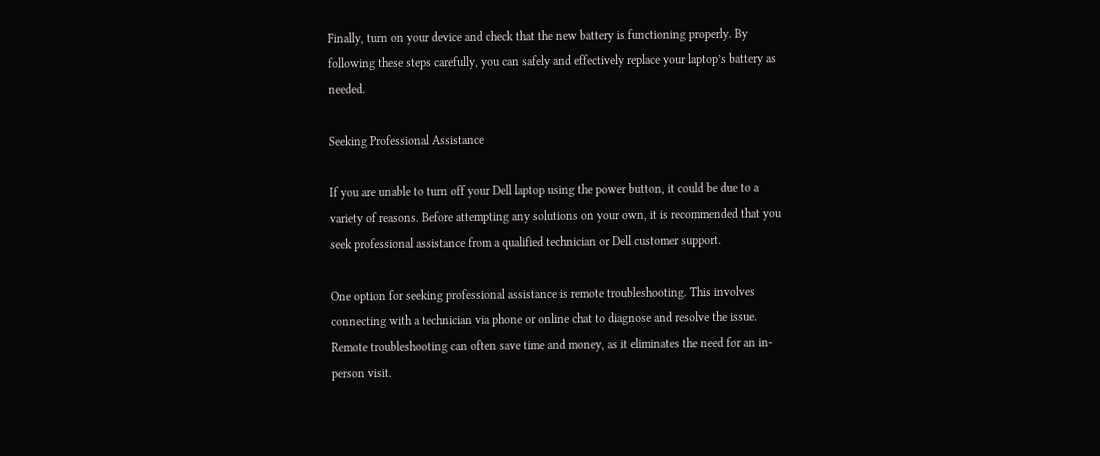Finally, turn on your device and check that the new battery is functioning properly. By following these steps carefully, you can safely and effectively replace your laptop’s battery as needed.

Seeking Professional Assistance

If you are unable to turn off your Dell laptop using the power button, it could be due to a variety of reasons. Before attempting any solutions on your own, it is recommended that you seek professional assistance from a qualified technician or Dell customer support.

One option for seeking professional assistance is remote troubleshooting. This involves connecting with a technician via phone or online chat to diagnose and resolve the issue. Remote troubleshooting can often save time and money, as it eliminates the need for an in-person visit.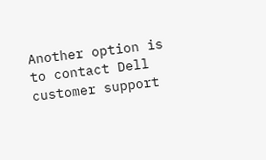Another option is to contact Dell customer support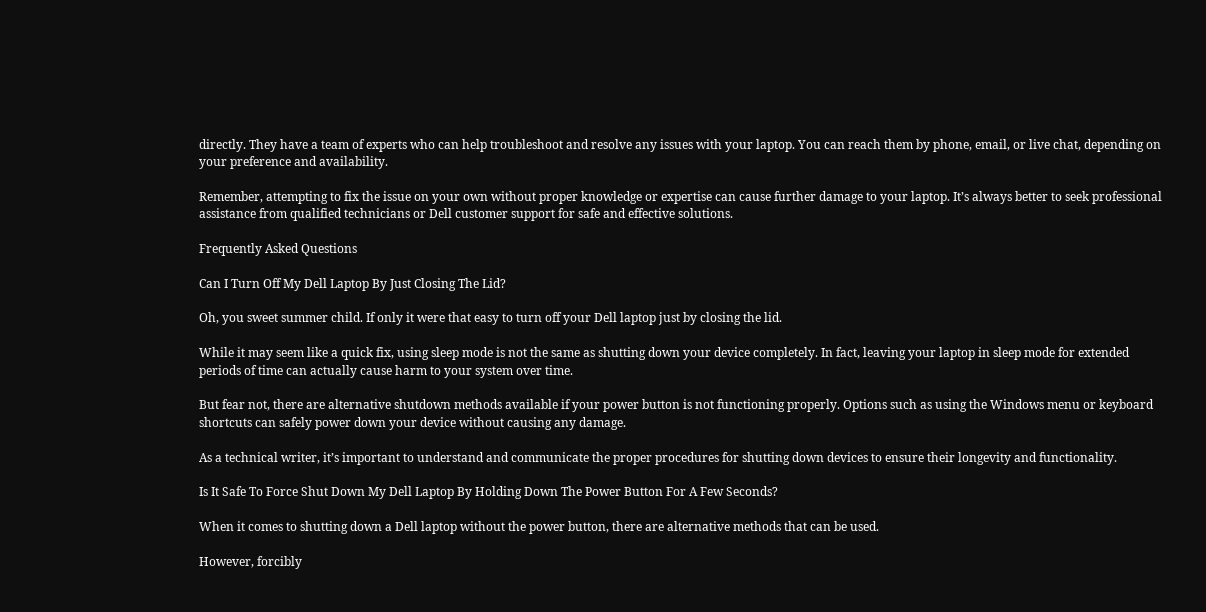directly. They have a team of experts who can help troubleshoot and resolve any issues with your laptop. You can reach them by phone, email, or live chat, depending on your preference and availability.

Remember, attempting to fix the issue on your own without proper knowledge or expertise can cause further damage to your laptop. It’s always better to seek professional assistance from qualified technicians or Dell customer support for safe and effective solutions.

Frequently Asked Questions

Can I Turn Off My Dell Laptop By Just Closing The Lid?

Oh, you sweet summer child. If only it were that easy to turn off your Dell laptop just by closing the lid.

While it may seem like a quick fix, using sleep mode is not the same as shutting down your device completely. In fact, leaving your laptop in sleep mode for extended periods of time can actually cause harm to your system over time.

But fear not, there are alternative shutdown methods available if your power button is not functioning properly. Options such as using the Windows menu or keyboard shortcuts can safely power down your device without causing any damage.

As a technical writer, it’s important to understand and communicate the proper procedures for shutting down devices to ensure their longevity and functionality.

Is It Safe To Force Shut Down My Dell Laptop By Holding Down The Power Button For A Few Seconds?

When it comes to shutting down a Dell laptop without the power button, there are alternative methods that can be used.

However, forcibly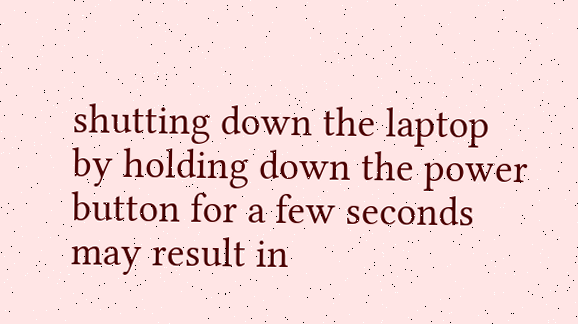shutting down the laptop by holding down the power button for a few seconds may result in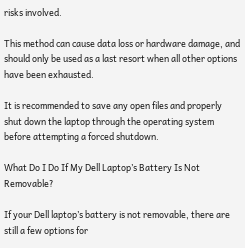risks involved.

This method can cause data loss or hardware damage, and should only be used as a last resort when all other options have been exhausted.

It is recommended to save any open files and properly shut down the laptop through the operating system before attempting a forced shutdown.

What Do I Do If My Dell Laptop’s Battery Is Not Removable?

If your Dell laptop’s battery is not removable, there are still a few options for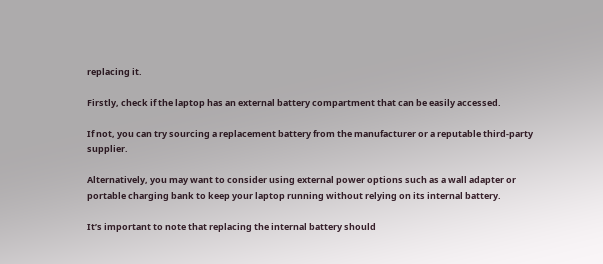replacing it.

Firstly, check if the laptop has an external battery compartment that can be easily accessed.

If not, you can try sourcing a replacement battery from the manufacturer or a reputable third-party supplier.

Alternatively, you may want to consider using external power options such as a wall adapter or portable charging bank to keep your laptop running without relying on its internal battery.

It’s important to note that replacing the internal battery should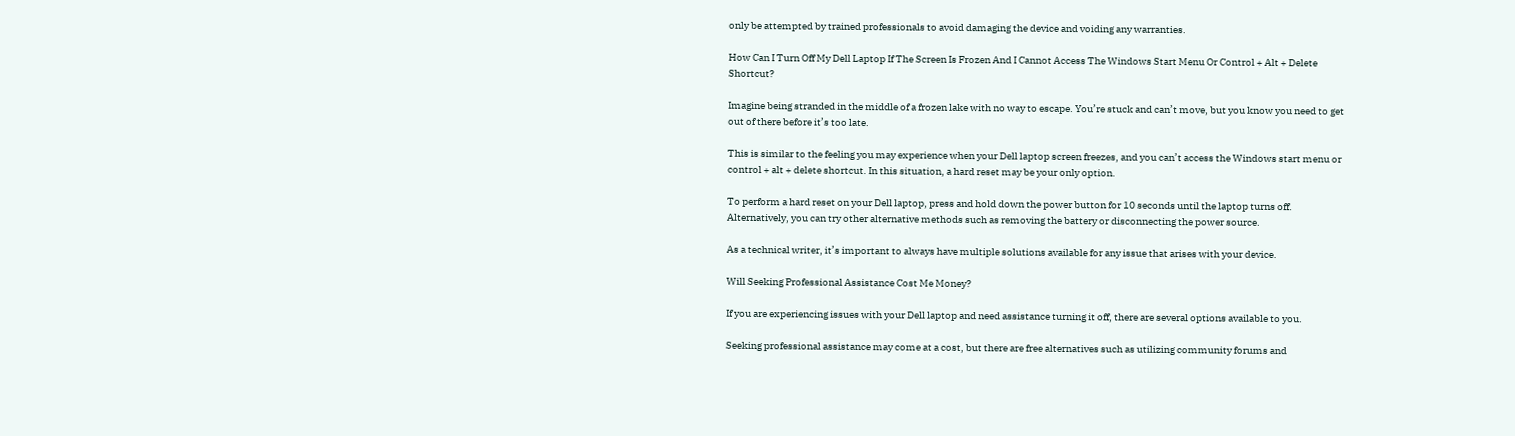only be attempted by trained professionals to avoid damaging the device and voiding any warranties.

How Can I Turn Off My Dell Laptop If The Screen Is Frozen And I Cannot Access The Windows Start Menu Or Control + Alt + Delete Shortcut?

Imagine being stranded in the middle of a frozen lake with no way to escape. You’re stuck and can’t move, but you know you need to get out of there before it’s too late.

This is similar to the feeling you may experience when your Dell laptop screen freezes, and you can’t access the Windows start menu or control + alt + delete shortcut. In this situation, a hard reset may be your only option.

To perform a hard reset on your Dell laptop, press and hold down the power button for 10 seconds until the laptop turns off. Alternatively, you can try other alternative methods such as removing the battery or disconnecting the power source.

As a technical writer, it’s important to always have multiple solutions available for any issue that arises with your device.

Will Seeking Professional Assistance Cost Me Money?

If you are experiencing issues with your Dell laptop and need assistance turning it off, there are several options available to you.

Seeking professional assistance may come at a cost, but there are free alternatives such as utilizing community forums and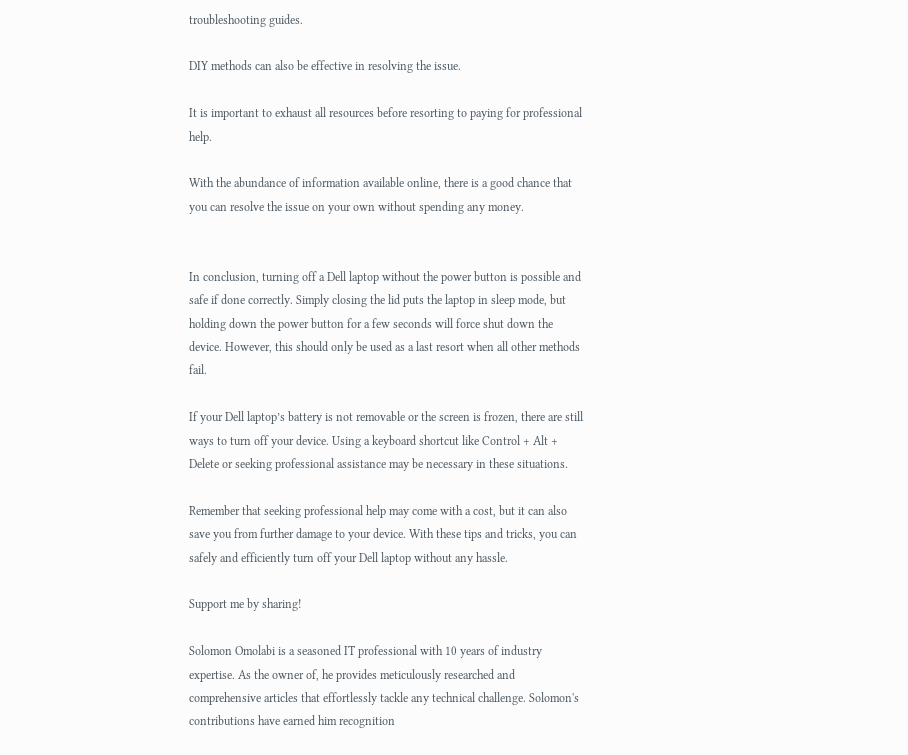troubleshooting guides.

DIY methods can also be effective in resolving the issue.

It is important to exhaust all resources before resorting to paying for professional help.

With the abundance of information available online, there is a good chance that you can resolve the issue on your own without spending any money.


In conclusion, turning off a Dell laptop without the power button is possible and safe if done correctly. Simply closing the lid puts the laptop in sleep mode, but holding down the power button for a few seconds will force shut down the device. However, this should only be used as a last resort when all other methods fail.

If your Dell laptop’s battery is not removable or the screen is frozen, there are still ways to turn off your device. Using a keyboard shortcut like Control + Alt + Delete or seeking professional assistance may be necessary in these situations.

Remember that seeking professional help may come with a cost, but it can also save you from further damage to your device. With these tips and tricks, you can safely and efficiently turn off your Dell laptop without any hassle.

Support me by sharing!

Solomon Omolabi is a seasoned IT professional with 10 years of industry expertise. As the owner of, he provides meticulously researched and comprehensive articles that effortlessly tackle any technical challenge. Solomon's contributions have earned him recognition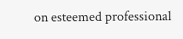on esteemed professional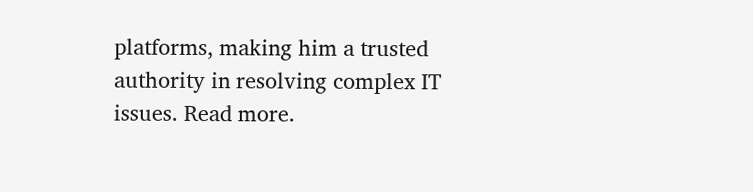platforms, making him a trusted authority in resolving complex IT issues. Read more.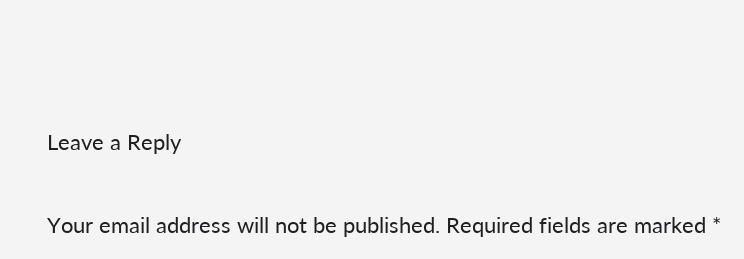Leave a Reply

Your email address will not be published. Required fields are marked *